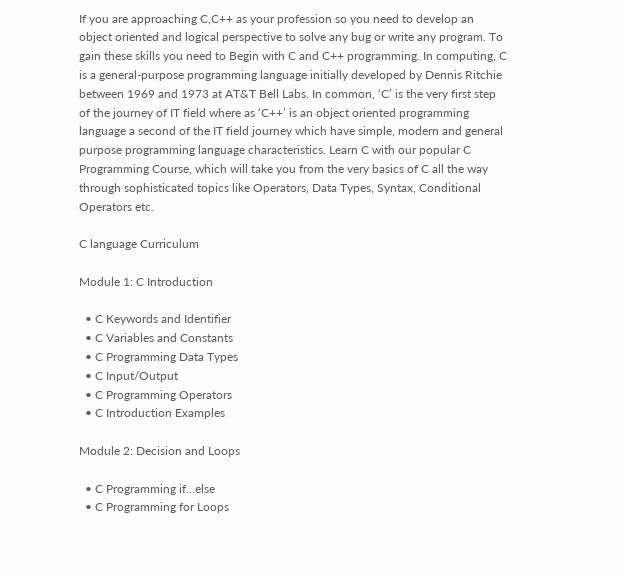If you are approaching C,C++ as your profession so you need to develop an object oriented and logical perspective to solve any bug or write any program. To gain these skills you need to Begin with C and C++ programming. In computing, C is a general-purpose programming language initially developed by Dennis Ritchie between 1969 and 1973 at AT&T Bell Labs. In common, ‘C’ is the very first step of the journey of IT field where as ‘C++’ is an object oriented programming language a second of the IT field journey which have simple, modern and general purpose programming language characteristics. Learn C with our popular C Programming Course, which will take you from the very basics of C all the way through sophisticated topics like Operators, Data Types, Syntax, Conditional Operators etc.

C language Curriculum

Module 1: C Introduction

  • C Keywords and Identifier
  • C Variables and Constants
  • C Programming Data Types
  • C Input/Output
  • C Programming Operators
  • C Introduction Examples

Module 2: Decision and Loops

  • C Programming if…else
  • C Programming for Loops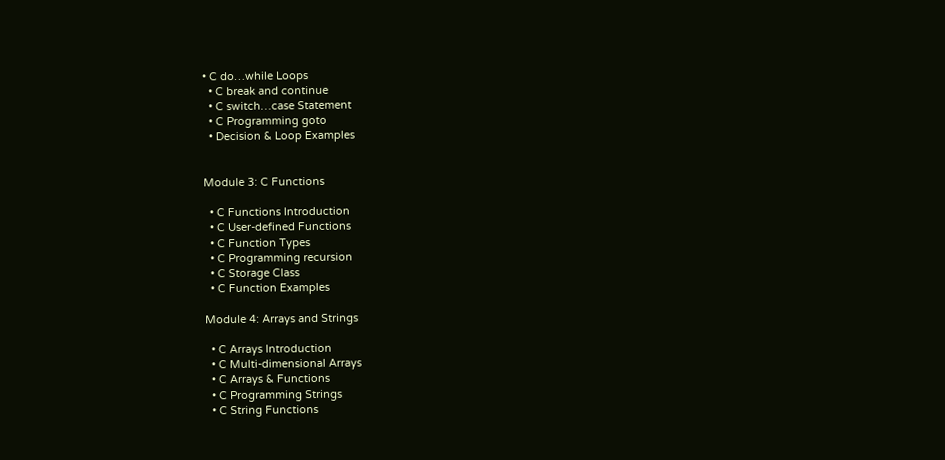• C do…while Loops
  • C break and continue
  • C switch…case Statement
  • C Programming goto
  • Decision & Loop Examples


Module 3: C Functions

  • C Functions Introduction
  • C User-defined Functions
  • C Function Types
  • C Programming recursion
  • C Storage Class
  • C Function Examples

Module 4: Arrays and Strings

  • C Arrays Introduction
  • C Multi-dimensional Arrays
  • C Arrays & Functions
  • C Programming Strings
  • C String Functions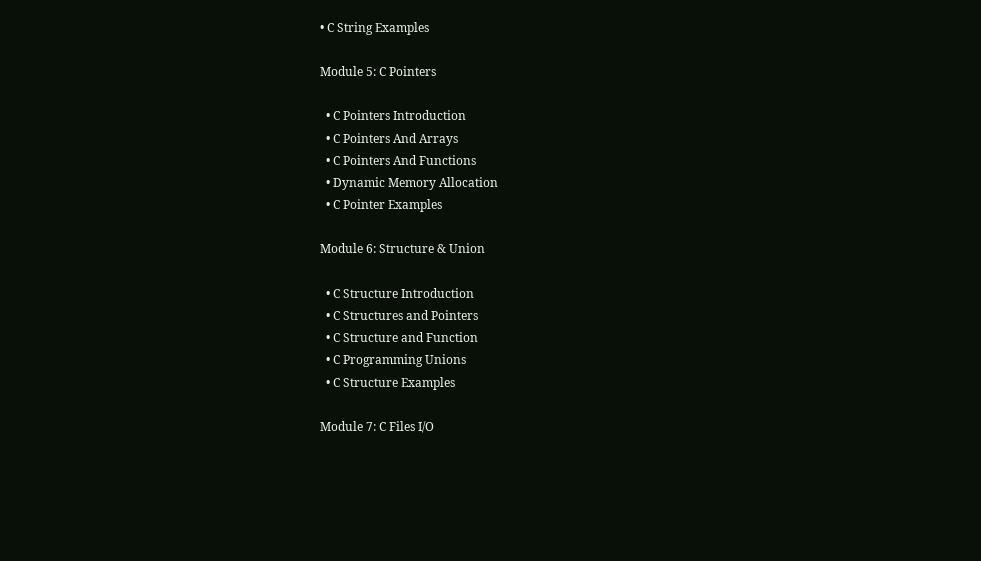• C String Examples

Module 5: C Pointers

  • C Pointers Introduction
  • C Pointers And Arrays
  • C Pointers And Functions
  • Dynamic Memory Allocation
  • C Pointer Examples

Module 6: Structure & Union

  • C Structure Introduction
  • C Structures and Pointers
  • C Structure and Function
  • C Programming Unions
  • C Structure Examples

Module 7: C Files I/O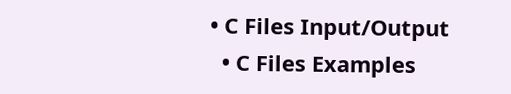• C Files Input/Output
  • C Files Examples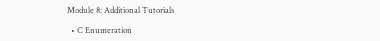Module 8: Additional Tutorials

  • C Enumeration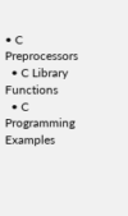• C Preprocessors
  • C Library Functions
  • C Programming Examples